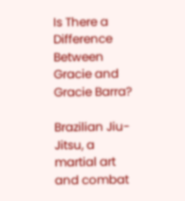Is There a Difference Between Gracie and Gracie Barra?

Brazilian Jiu-Jitsu, a martial art and combat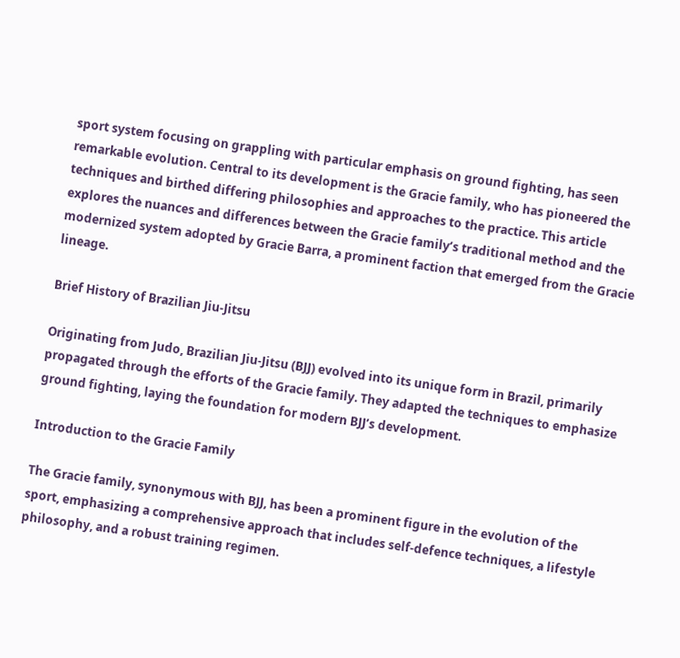sport system focusing on grappling with particular emphasis on ground fighting, has seen remarkable evolution. Central to its development is the Gracie family, who has pioneered the techniques and birthed differing philosophies and approaches to the practice. This article explores the nuances and differences between the Gracie family’s traditional method and the modernized system adopted by Gracie Barra, a prominent faction that emerged from the Gracie lineage.

Brief History of Brazilian Jiu-Jitsu

Originating from Judo, Brazilian Jiu-Jitsu (BJJ) evolved into its unique form in Brazil, primarily propagated through the efforts of the Gracie family. They adapted the techniques to emphasize ground fighting, laying the foundation for modern BJJ’s development.

Introduction to the Gracie Family

The Gracie family, synonymous with BJJ, has been a prominent figure in the evolution of the sport, emphasizing a comprehensive approach that includes self-defence techniques, a lifestyle philosophy, and a robust training regimen.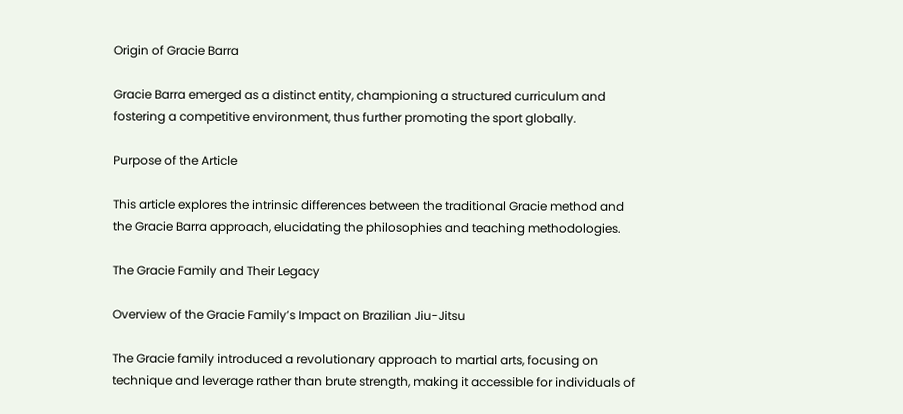Origin of Gracie Barra

Gracie Barra emerged as a distinct entity, championing a structured curriculum and fostering a competitive environment, thus further promoting the sport globally.

Purpose of the Article

This article explores the intrinsic differences between the traditional Gracie method and the Gracie Barra approach, elucidating the philosophies and teaching methodologies.

The Gracie Family and Their Legacy

Overview of the Gracie Family’s Impact on Brazilian Jiu-Jitsu

The Gracie family introduced a revolutionary approach to martial arts, focusing on technique and leverage rather than brute strength, making it accessible for individuals of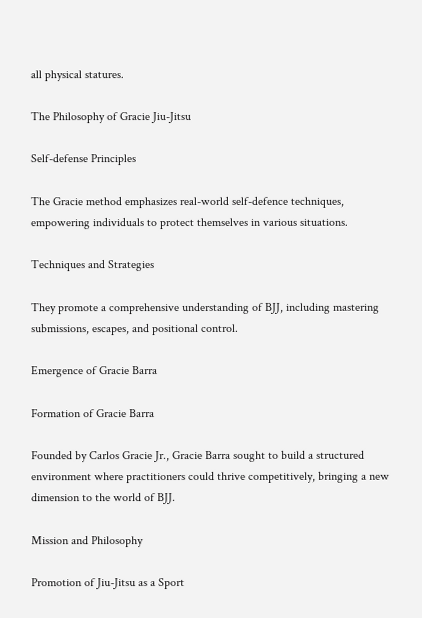all physical statures.

The Philosophy of Gracie Jiu-Jitsu

Self-defense Principles

The Gracie method emphasizes real-world self-defence techniques, empowering individuals to protect themselves in various situations.

Techniques and Strategies

They promote a comprehensive understanding of BJJ, including mastering submissions, escapes, and positional control.

Emergence of Gracie Barra

Formation of Gracie Barra

Founded by Carlos Gracie Jr., Gracie Barra sought to build a structured environment where practitioners could thrive competitively, bringing a new dimension to the world of BJJ.

Mission and Philosophy

Promotion of Jiu-Jitsu as a Sport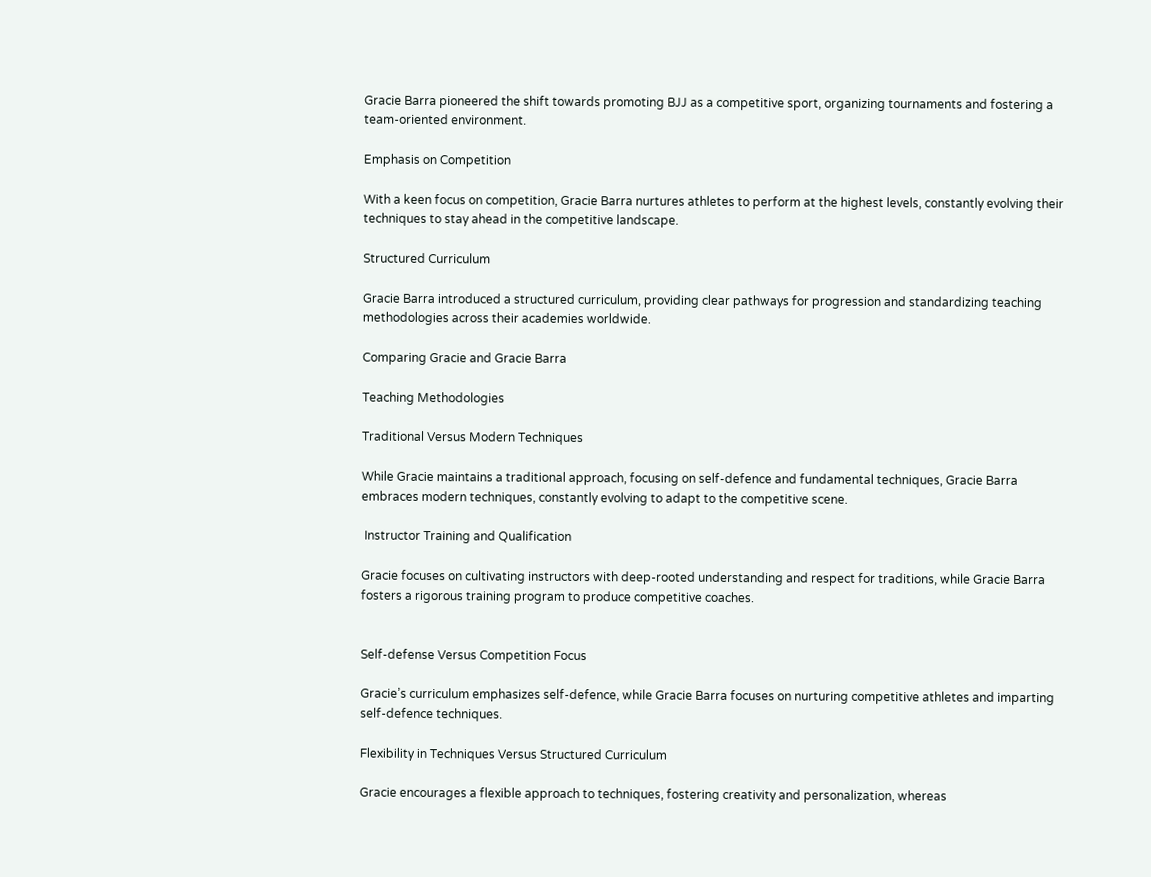Gracie Barra pioneered the shift towards promoting BJJ as a competitive sport, organizing tournaments and fostering a team-oriented environment.

Emphasis on Competition

With a keen focus on competition, Gracie Barra nurtures athletes to perform at the highest levels, constantly evolving their techniques to stay ahead in the competitive landscape.

Structured Curriculum

Gracie Barra introduced a structured curriculum, providing clear pathways for progression and standardizing teaching methodologies across their academies worldwide.

Comparing Gracie and Gracie Barra

Teaching Methodologies

Traditional Versus Modern Techniques

While Gracie maintains a traditional approach, focusing on self-defence and fundamental techniques, Gracie Barra embraces modern techniques, constantly evolving to adapt to the competitive scene.

 Instructor Training and Qualification

Gracie focuses on cultivating instructors with deep-rooted understanding and respect for traditions, while Gracie Barra fosters a rigorous training program to produce competitive coaches.


Self-defense Versus Competition Focus

Gracie’s curriculum emphasizes self-defence, while Gracie Barra focuses on nurturing competitive athletes and imparting self-defence techniques.

Flexibility in Techniques Versus Structured Curriculum

Gracie encourages a flexible approach to techniques, fostering creativity and personalization, whereas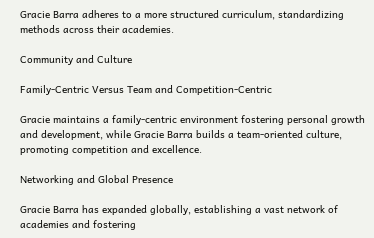Gracie Barra adheres to a more structured curriculum, standardizing methods across their academies.

Community and Culture

Family-Centric Versus Team and Competition-Centric

Gracie maintains a family-centric environment fostering personal growth and development, while Gracie Barra builds a team-oriented culture, promoting competition and excellence.

Networking and Global Presence

Gracie Barra has expanded globally, establishing a vast network of academies and fostering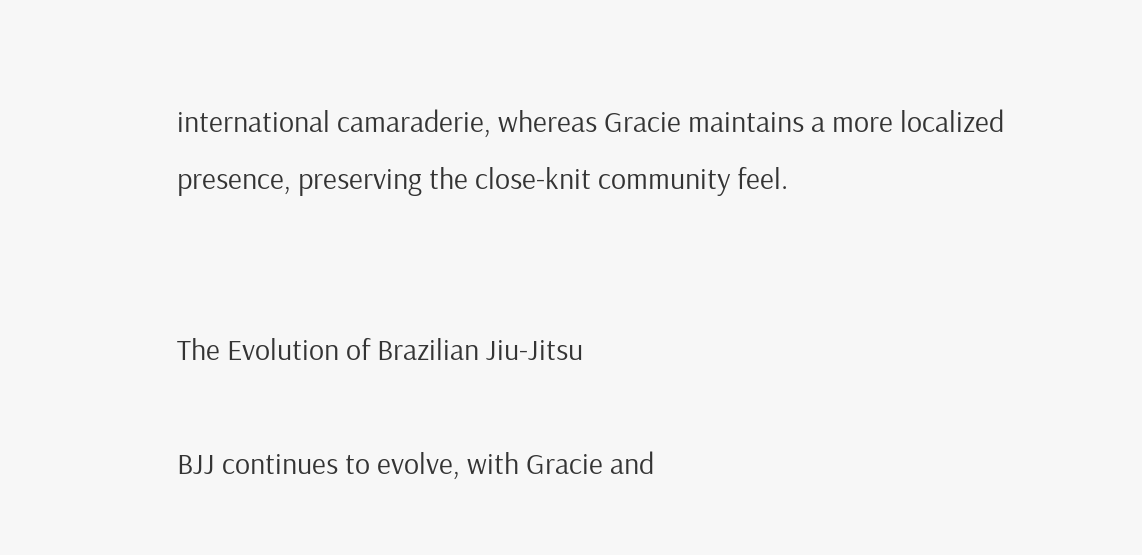international camaraderie, whereas Gracie maintains a more localized presence, preserving the close-knit community feel.


The Evolution of Brazilian Jiu-Jitsu

BJJ continues to evolve, with Gracie and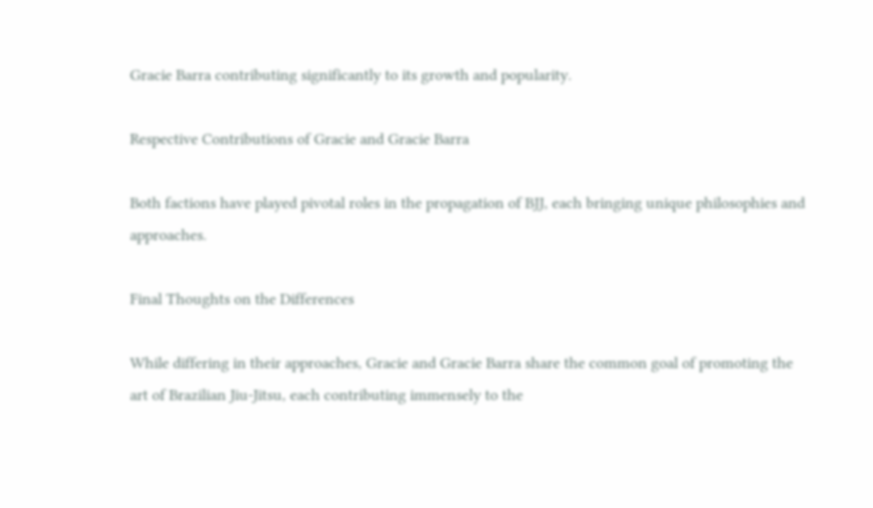Gracie Barra contributing significantly to its growth and popularity.

Respective Contributions of Gracie and Gracie Barra

Both factions have played pivotal roles in the propagation of BJJ, each bringing unique philosophies and approaches.

Final Thoughts on the Differences

While differing in their approaches, Gracie and Gracie Barra share the common goal of promoting the art of Brazilian Jiu-Jitsu, each contributing immensely to the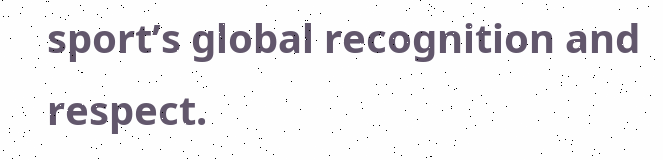sport’s global recognition and respect.